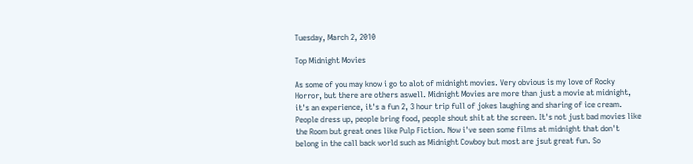Tuesday, March 2, 2010

Top Midnight Movies

As some of you may know i go to alot of midnight movies. Very obvious is my love of Rocky Horror, but there are others aswell. Midnight Movies are more than just a movie at midnight, it's an experience, it's a fun 2, 3 hour trip full of jokes laughing and sharing of ice cream. People dress up, people bring food, people shout shit at the screen. It's not just bad movies like the Room but great ones like Pulp Fiction. Now i've seen some films at midnight that don't belong in the call back world such as Midnight Cowboy but most are jsut great fun. So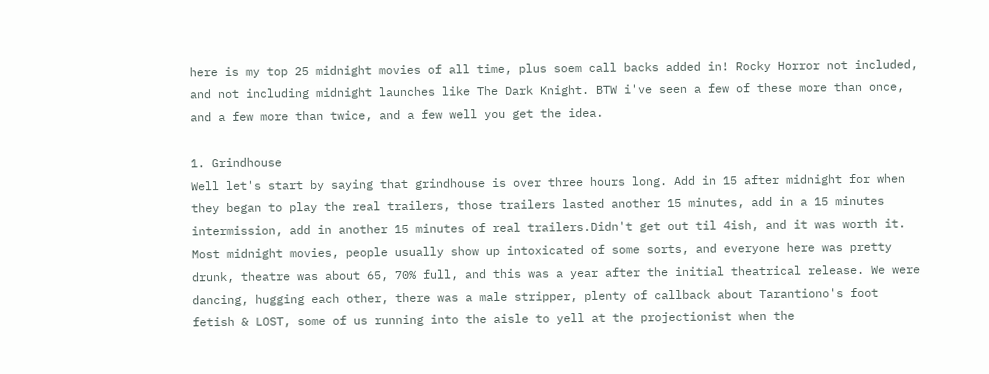here is my top 25 midnight movies of all time, plus soem call backs added in! Rocky Horror not included, and not including midnight launches like The Dark Knight. BTW i've seen a few of these more than once, and a few more than twice, and a few well you get the idea.

1. Grindhouse
Well let's start by saying that grindhouse is over three hours long. Add in 15 after midnight for when they began to play the real trailers, those trailers lasted another 15 minutes, add in a 15 minutes intermission, add in another 15 minutes of real trailers.Didn't get out til 4ish, and it was worth it. Most midnight movies, people usually show up intoxicated of some sorts, and everyone here was pretty drunk, theatre was about 65, 70% full, and this was a year after the initial theatrical release. We were dancing, hugging each other, there was a male stripper, plenty of callback about Tarantiono's foot fetish & LOST, some of us running into the aisle to yell at the projectionist when the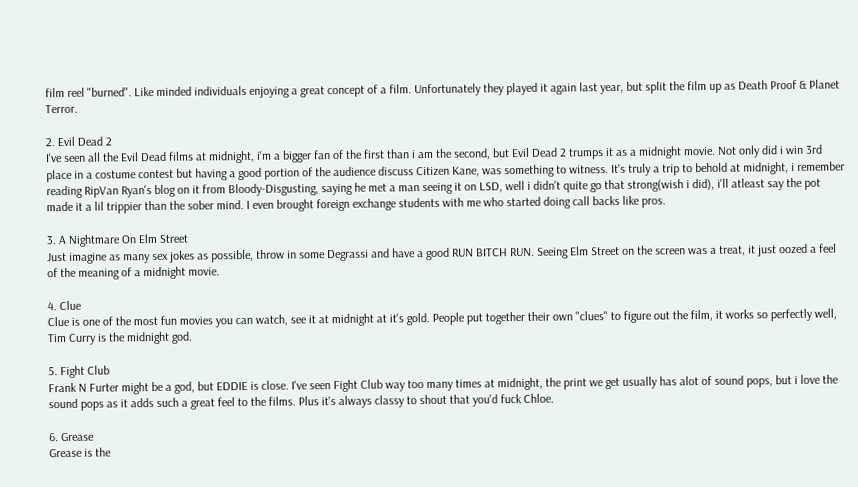film reel "burned". Like minded individuals enjoying a great concept of a film. Unfortunately they played it again last year, but split the film up as Death Proof & Planet Terror.

2. Evil Dead 2
I've seen all the Evil Dead films at midnight, i'm a bigger fan of the first than i am the second, but Evil Dead 2 trumps it as a midnight movie. Not only did i win 3rd place in a costume contest but having a good portion of the audience discuss Citizen Kane, was something to witness. It's truly a trip to behold at midnight, i remember reading RipVan Ryan's blog on it from Bloody-Disgusting, saying he met a man seeing it on LSD, well i didn't quite go that strong(wish i did), i'll atleast say the pot made it a lil trippier than the sober mind. I even brought foreign exchange students with me who started doing call backs like pros.

3. A Nightmare On Elm Street
Just imagine as many sex jokes as possible, throw in some Degrassi and have a good RUN BITCH RUN. Seeing Elm Street on the screen was a treat, it just oozed a feel of the meaning of a midnight movie.

4. Clue
Clue is one of the most fun movies you can watch, see it at midnight at it's gold. People put together their own "clues" to figure out the film, it works so perfectly well, Tim Curry is the midnight god.

5. Fight Club
Frank N Furter might be a god, but EDDIE is close. I've seen Fight Club way too many times at midnight, the print we get usually has alot of sound pops, but i love the sound pops as it adds such a great feel to the films. Plus it's always classy to shout that you'd fuck Chloe.

6. Grease
Grease is the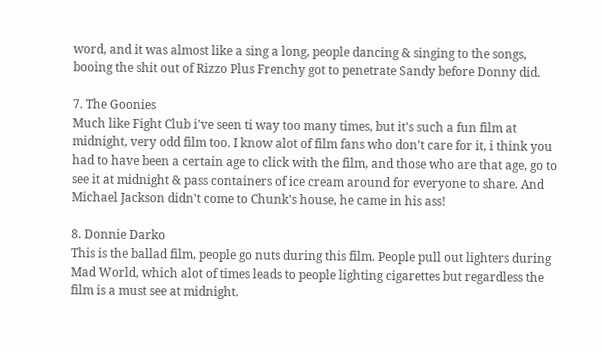word, and it was almost like a sing a long, people dancing & singing to the songs, booing the shit out of Rizzo Plus Frenchy got to penetrate Sandy before Donny did.

7. The Goonies
Much like Fight Club i've seen ti way too many times, but it's such a fun film at midnight, very odd film too. I know alot of film fans who don't care for it, i think you had to have been a certain age to click with the film, and those who are that age, go to see it at midnight & pass containers of ice cream around for everyone to share. And Michael Jackson didn't come to Chunk's house, he came in his ass!

8. Donnie Darko
This is the ballad film, people go nuts during this film. People pull out lighters during Mad World, which alot of times leads to people lighting cigarettes but regardless the film is a must see at midnight.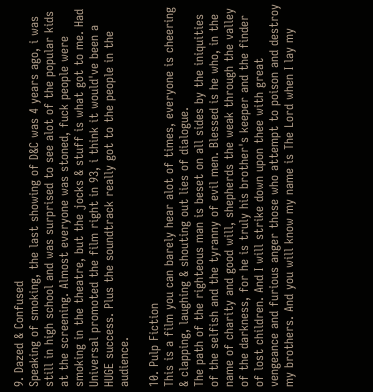9. Dazed & Confused
Speaking of smoking, the last showing of D&C was 4 years ago, i was still in high school and was surprised to see alot of the popular kids at the screening. Almost everyone was stoned, fuck people were smoking in the theatre, but the jocks & stuff is what got to me. Had Universal promoted the film right in 93, i think it would've been a HUGE success. Plus the soundtrack really got to the people in the audience.

10. Pulp Fiction
This is a film you can barely hear alot of times, everyone is cheering & clapping, laughing & shouting out lies of dialogue.
The path of the righteous man is beset on all sides by the iniquities of the selfish and the tyranny of evil men. Blessed is he who, in the name of charity and good will, shepherds the weak through the valley of the darkness, for he is truly his brother's keeper and the finder of lost children. And I will strike down upon thee with great vengeance and furious anger those who attempt to poison and destroy my brothers. And you will know my name is The Lord when I lay my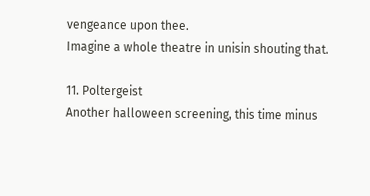vengeance upon thee.
Imagine a whole theatre in unisin shouting that.

11. Poltergeist
Another halloween screening, this time minus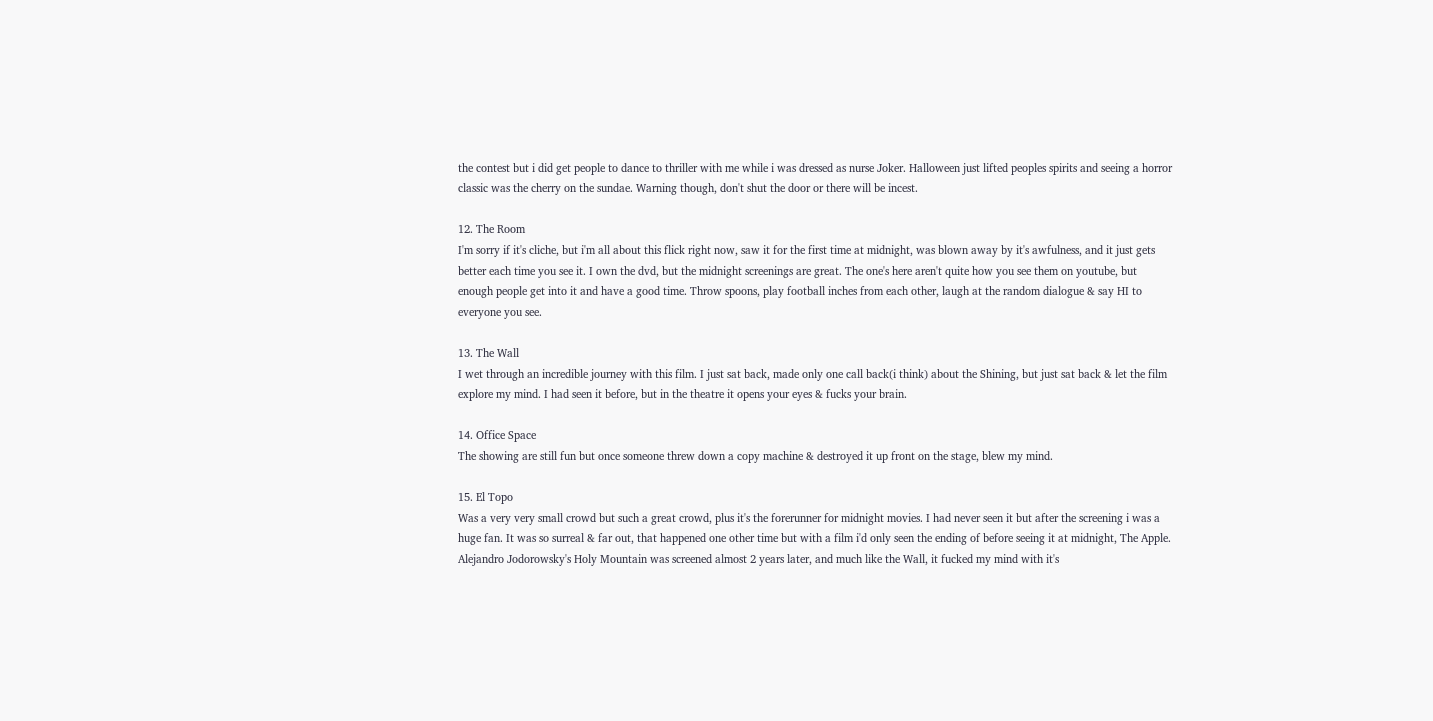the contest but i did get people to dance to thriller with me while i was dressed as nurse Joker. Halloween just lifted peoples spirits and seeing a horror classic was the cherry on the sundae. Warning though, don't shut the door or there will be incest.

12. The Room
I'm sorry if it's cliche, but i'm all about this flick right now, saw it for the first time at midnight, was blown away by it's awfulness, and it just gets better each time you see it. I own the dvd, but the midnight screenings are great. The one's here aren't quite how you see them on youtube, but enough people get into it and have a good time. Throw spoons, play football inches from each other, laugh at the random dialogue & say HI to everyone you see.

13. The Wall
I wet through an incredible journey with this film. I just sat back, made only one call back(i think) about the Shining, but just sat back & let the film explore my mind. I had seen it before, but in the theatre it opens your eyes & fucks your brain.

14. Office Space
The showing are still fun but once someone threw down a copy machine & destroyed it up front on the stage, blew my mind.

15. El Topo
Was a very very small crowd but such a great crowd, plus it's the forerunner for midnight movies. I had never seen it but after the screening i was a huge fan. It was so surreal & far out, that happened one other time but with a film i'd only seen the ending of before seeing it at midnight, The Apple. Alejandro Jodorowsky's Holy Mountain was screened almost 2 years later, and much like the Wall, it fucked my mind with it's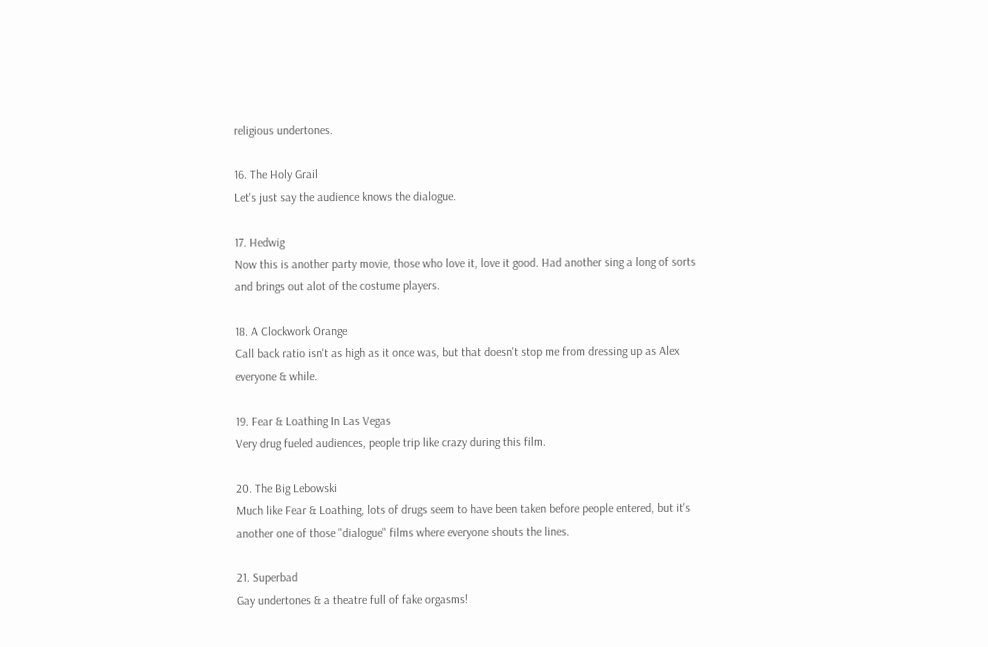religious undertones.

16. The Holy Grail
Let's just say the audience knows the dialogue.

17. Hedwig
Now this is another party movie, those who love it, love it good. Had another sing a long of sorts and brings out alot of the costume players.

18. A Clockwork Orange
Call back ratio isn't as high as it once was, but that doesn't stop me from dressing up as Alex everyone & while.

19. Fear & Loathing In Las Vegas
Very drug fueled audiences, people trip like crazy during this film.

20. The Big Lebowski
Much like Fear & Loathing, lots of drugs seem to have been taken before people entered, but it's another one of those "dialogue" films where everyone shouts the lines.

21. Superbad
Gay undertones & a theatre full of fake orgasms!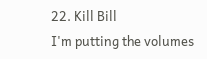22. Kill Bill
I'm putting the volumes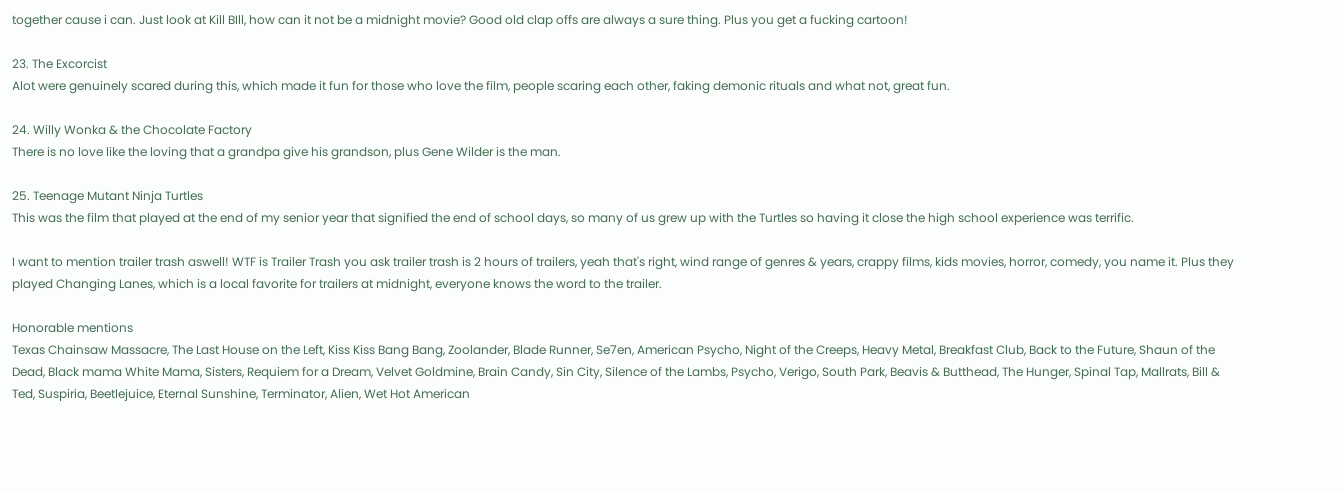together cause i can. Just look at Kill BIll, how can it not be a midnight movie? Good old clap offs are always a sure thing. Plus you get a fucking cartoon!

23. The Excorcist
Alot were genuinely scared during this, which made it fun for those who love the film, people scaring each other, faking demonic rituals and what not, great fun.

24. Willy Wonka & the Chocolate Factory
There is no love like the loving that a grandpa give his grandson, plus Gene Wilder is the man.

25. Teenage Mutant Ninja Turtles
This was the film that played at the end of my senior year that signified the end of school days, so many of us grew up with the Turtles so having it close the high school experience was terrific.

I want to mention trailer trash aswell! WTF is Trailer Trash you ask trailer trash is 2 hours of trailers, yeah that's right, wind range of genres & years, crappy films, kids movies, horror, comedy, you name it. Plus they played Changing Lanes, which is a local favorite for trailers at midnight, everyone knows the word to the trailer.

Honorable mentions
Texas Chainsaw Massacre, The Last House on the Left, Kiss Kiss Bang Bang, Zoolander, Blade Runner, Se7en, American Psycho, Night of the Creeps, Heavy Metal, Breakfast Club, Back to the Future, Shaun of the Dead, Black mama White Mama, Sisters, Requiem for a Dream, Velvet Goldmine, Brain Candy, Sin City, Silence of the Lambs, Psycho, Verigo, South Park, Beavis & Butthead, The Hunger, Spinal Tap, Mallrats, Bill & Ted, Suspiria, Beetlejuice, Eternal Sunshine, Terminator, Alien, Wet Hot American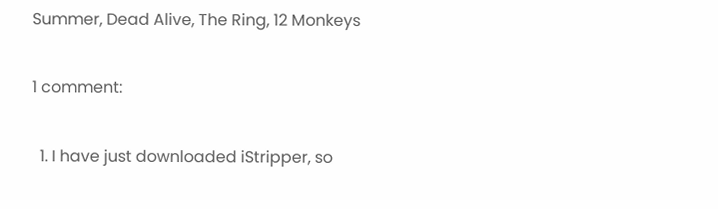Summer, Dead Alive, The Ring, 12 Monkeys

1 comment:

  1. I have just downloaded iStripper, so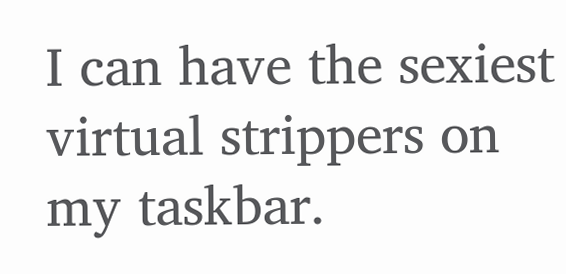I can have the sexiest virtual strippers on my taskbar.